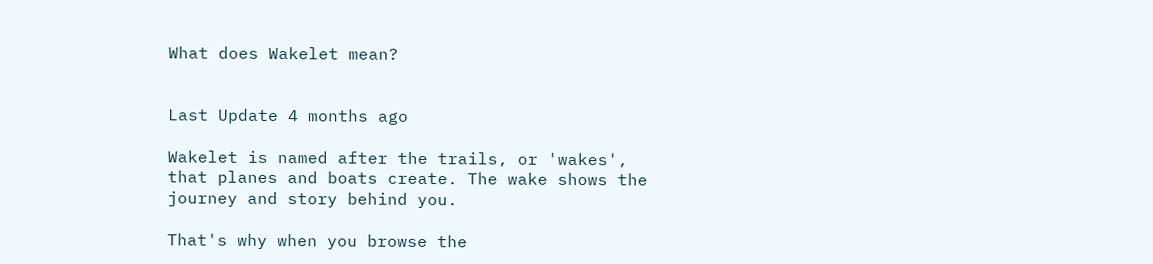What does Wakelet mean?


Last Update 4 months ago

Wakelet is named after the trails, or 'wakes', that planes and boats create. The wake shows the journey and story behind you.

That's why when you browse the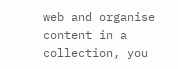web and organise content in a collection, you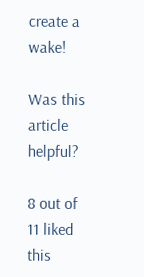create a wake!

Was this article helpful?

8 out of 11 liked this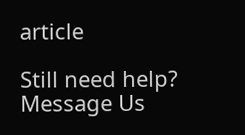article

Still need help? Message Us